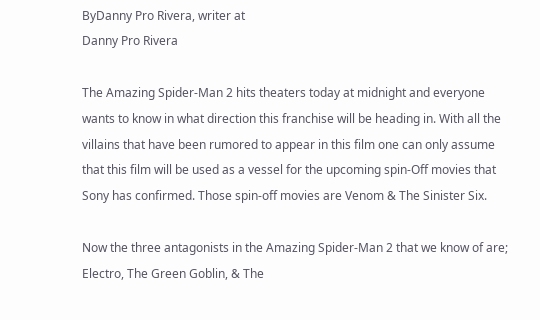ByDanny Pro Rivera, writer at
Danny Pro Rivera

The Amazing Spider-Man 2 hits theaters today at midnight and everyone wants to know in what direction this franchise will be heading in. With all the villains that have been rumored to appear in this film one can only assume that this film will be used as a vessel for the upcoming spin-Off movies that Sony has confirmed. Those spin-off movies are Venom & The Sinister Six.

Now the three antagonists in the Amazing Spider-Man 2 that we know of are; Electro, The Green Goblin, & The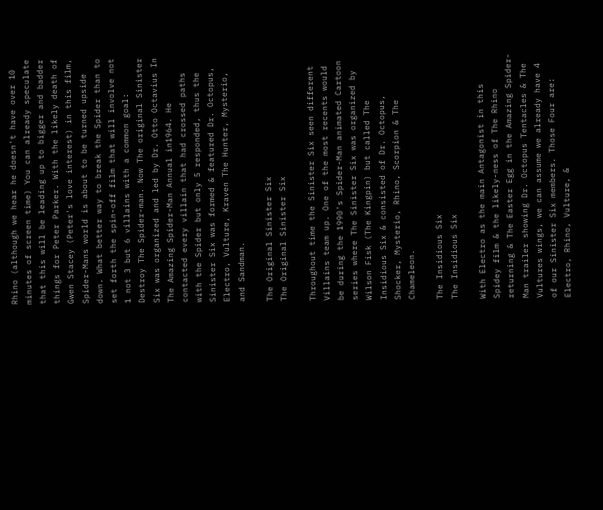Rhino (although we hear he doesn't have over 10 minutes of screen time) You can already speculate that this will be leading up to bigger and badder things for Peter Parker. With the likely death of Gwen Stacey (Peter's love interest) in this film, Spider-Mans world is about to be turned upside down. What better way to break the Spider than to set forth the spin-off film that will involve not 1 not 3 but 6 villains with a common goal: Destroy The Spider-man. Now The original Sinister Six was organized and led by Dr. Otto Octavius In The Amazing Spider-Man Annual in1964. He contacted every villain that had crossed paths with the Spider but only 5 responded, thus the Sinister Six was formed & featured Dr. Octopus, Electro, Vulture, Kraven The Hunter, Mysterio, and Sandman.

The Original Sinister Six
The Original Sinister Six

Throughout time the Sinister Six seen different Villains team up. One of the most recents would be during the 1990's Spider-Man animated Cartoon series where The Sinister Six was organized by Wilson Fisk (The Kingpin) but called The Insidious Six & consisted of Dr. Octopus, Shocker, Mysterio, Rhino, Scorpion & The Chameleon.

The Insidious Six
The Insidious Six

With Electro as the main Antagonist in this Spidey film & the likely-ness of The Rhino returning & The Easter Egg in the Amazing Spider-Man trailer showing Dr. Octopus Tentacles & The Vultures wings, we can assume we already have 4 of our Sinister Six members. Those Four are: Electro, Rhino, Vulture, &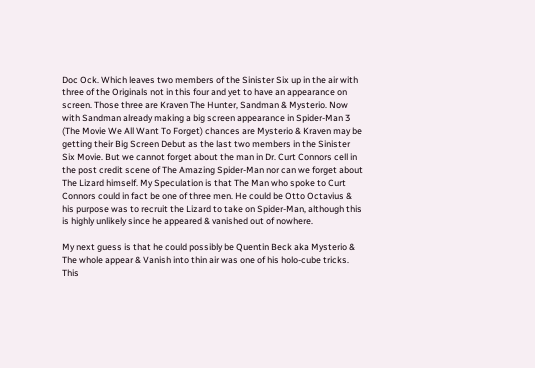Doc Ock. Which leaves two members of the Sinister Six up in the air with three of the Originals not in this four and yet to have an appearance on screen. Those three are Kraven The Hunter, Sandman & Mysterio. Now with Sandman already making a big screen appearance in Spider-Man 3 (The Movie We All Want To Forget) chances are Mysterio & Kraven may be getting their Big Screen Debut as the last two members in the Sinister Six Movie. But we cannot forget about the man in Dr. Curt Connors cell in the post credit scene of The Amazing Spider-Man nor can we forget about The Lizard himself. My Speculation is that The Man who spoke to Curt Connors could in fact be one of three men. He could be Otto Octavius & his purpose was to recruit the Lizard to take on Spider-Man, although this is highly unlikely since he appeared & vanished out of nowhere.

My next guess is that he could possibly be Quentin Beck aka Mysterio & The whole appear & Vanish into thin air was one of his holo-cube tricks. This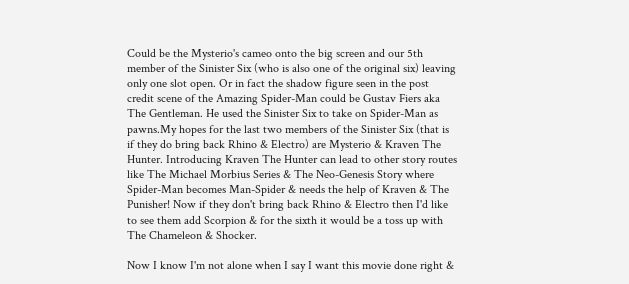Could be the Mysterio's cameo onto the big screen and our 5th member of the Sinister Six (who is also one of the original six) leaving only one slot open. Or in fact the shadow figure seen in the post credit scene of the Amazing Spider-Man could be Gustav Fiers aka The Gentleman. He used the Sinister Six to take on Spider-Man as pawns.My hopes for the last two members of the Sinister Six (that is if they do bring back Rhino & Electro) are Mysterio & Kraven The Hunter. Introducing Kraven The Hunter can lead to other story routes like The Michael Morbius Series & The Neo-Genesis Story where Spider-Man becomes Man-Spider & needs the help of Kraven & The Punisher! Now if they don't bring back Rhino & Electro then I'd like to see them add Scorpion & for the sixth it would be a toss up with The Chameleon & Shocker.

Now I know I'm not alone when I say I want this movie done right &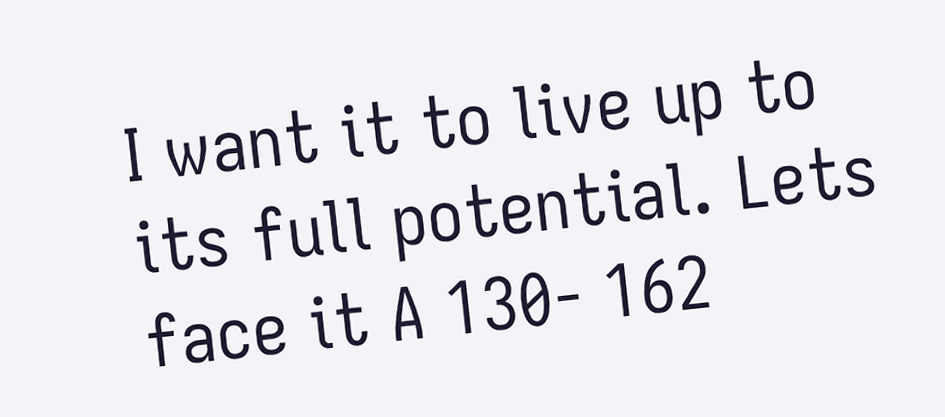I want it to live up to its full potential. Lets face it A 130- 162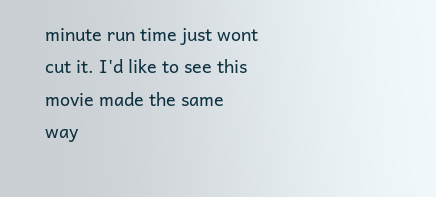minute run time just wont cut it. I'd like to see this movie made the same way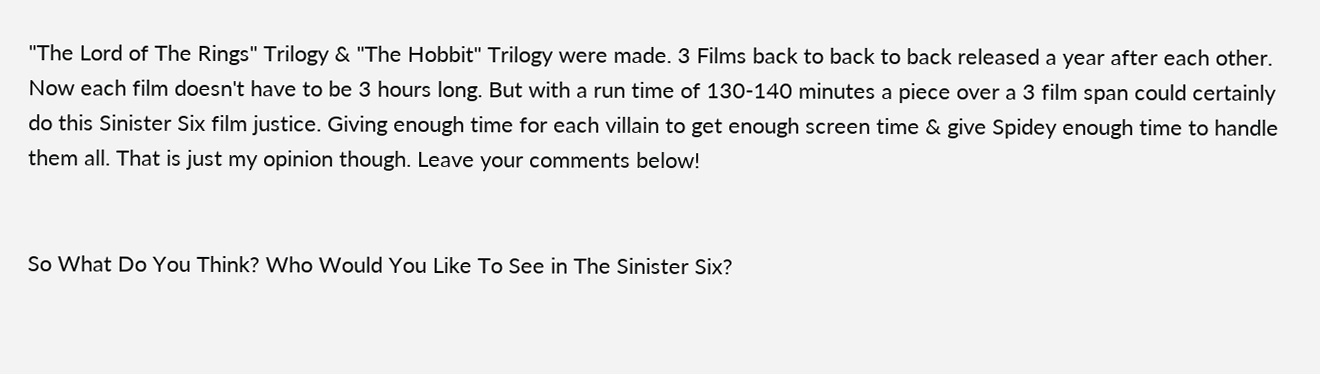"The Lord of The Rings" Trilogy & "The Hobbit" Trilogy were made. 3 Films back to back to back released a year after each other. Now each film doesn't have to be 3 hours long. But with a run time of 130-140 minutes a piece over a 3 film span could certainly do this Sinister Six film justice. Giving enough time for each villain to get enough screen time & give Spidey enough time to handle them all. That is just my opinion though. Leave your comments below!


So What Do You Think? Who Would You Like To See in The Sinister Six?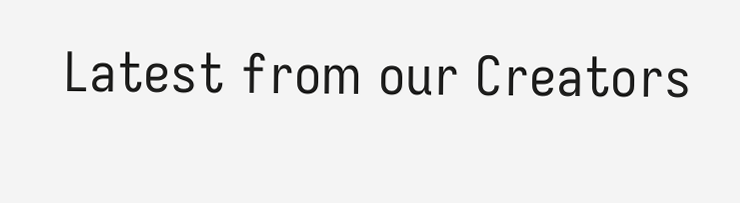Latest from our Creators